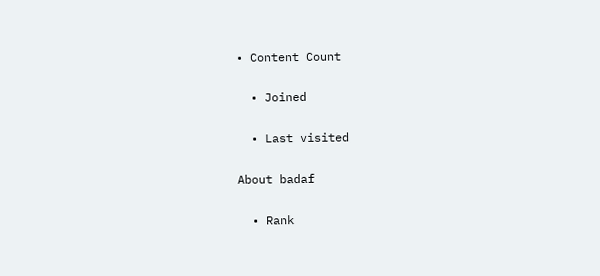• Content Count

  • Joined

  • Last visited

About badaf

  • Rank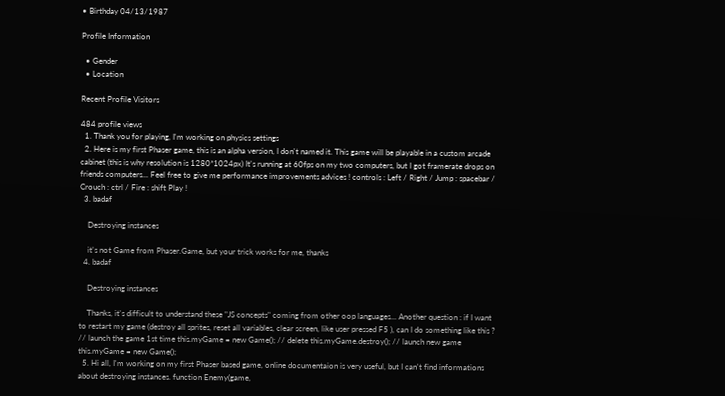• Birthday 04/13/1987

Profile Information

  • Gender
  • Location

Recent Profile Visitors

484 profile views
  1. Thank you for playing, I'm working on physics settings
  2. Here is my first Phaser game, this is an alpha version, I don't named it. This game will be playable in a custom arcade cabinet (this is why resolution is 1280*1024px) It's running at 60fps on my two computers, but I got framerate drops on friends computers... Feel free to give me performance improvements advices ! controls : Left / Right / Jump : spacebar / Crouch : ctrl / Fire : shift Play !
  3. badaf

    Destroying instances

    it's not Game from Phaser.Game, but your trick works for me, thanks
  4. badaf

    Destroying instances

    Thanks, it's difficult to understand these "JS concepts" coming from other oop languages... Another question : if I want to restart my game (destroy all sprites, reset all variables, clear screen, like user pressed F5 ), can I do something like this ? // launch the game 1st time this.myGame = new Game(); // delete this.myGame.destroy(); // launch new game this.myGame = new Game();
  5. Hi all, I'm working on my first Phaser based game, online documentaion is very useful, but I can't find informations about destroying instances. function Enemy(game,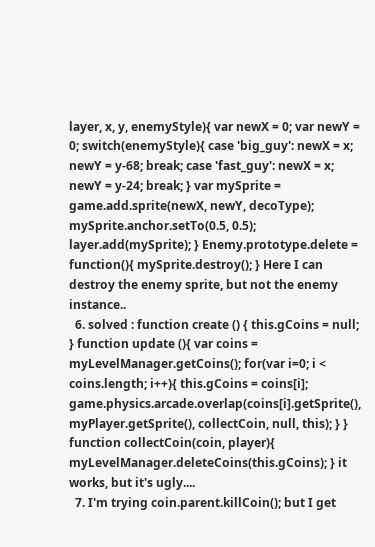layer, x, y, enemyStyle){ var newX = 0; var newY = 0; switch(enemyStyle){ case 'big_guy': newX = x; newY = y-68; break; case 'fast_guy': newX = x; newY = y-24; break; } var mySprite = game.add.sprite(newX, newY, decoType); mySprite.anchor.setTo(0.5, 0.5); layer.add(mySprite); } Enemy.prototype.delete = function(){ mySprite.destroy(); } Here I can destroy the enemy sprite, but not the enemy instance..
  6. solved : function create () { this.gCoins = null; } function update (){ var coins = myLevelManager.getCoins(); for(var i=0; i < coins.length; i++){ this.gCoins = coins[i]; game.physics.arcade.overlap(coins[i].getSprite(), myPlayer.getSprite(), collectCoin, null, this); } } function collectCoin(coin, player){ myLevelManager.deleteCoins(this.gCoins); } it works, but it's ugly....
  7. I'm trying coin.parent.killCoin(); but I get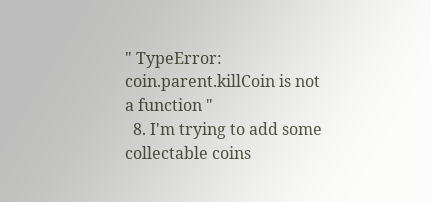" TypeError: coin.parent.killCoin is not a function "
  8. I'm trying to add some collectable coins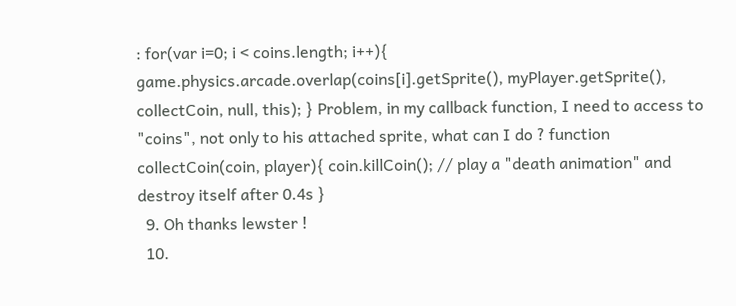: for(var i=0; i < coins.length; i++){ game.physics.arcade.overlap(coins[i].getSprite(), myPlayer.getSprite(), collectCoin, null, this); } Problem, in my callback function, I need to access to "coins", not only to his attached sprite, what can I do ? function collectCoin(coin, player){ coin.killCoin(); // play a "death animation" and destroy itself after 0.4s }
  9. Oh thanks lewster !
  10.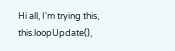Hi all, I'm trying this, this.loopUpdate(),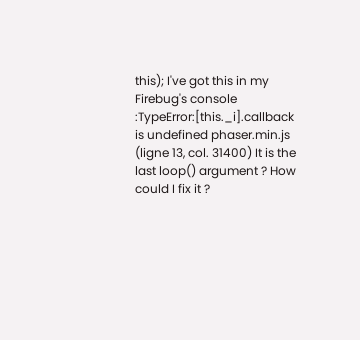this); I've got this in my Firebug's console :TypeError:[this._i].callback is undefined phaser.min.js (ligne 13, col. 31400) It is the last loop() argument ? How could I fix it ?